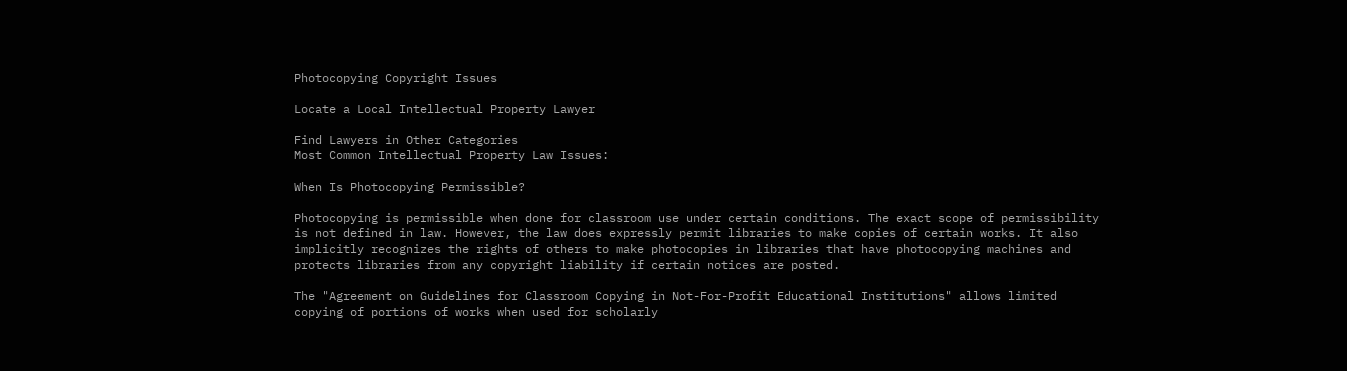Photocopying Copyright Issues

Locate a Local Intellectual Property Lawyer

Find Lawyers in Other Categories
Most Common Intellectual Property Law Issues:

When Is Photocopying Permissible?

Photocopying is permissible when done for classroom use under certain conditions. The exact scope of permissibility is not defined in law. However, the law does expressly permit libraries to make copies of certain works. It also implicitly recognizes the rights of others to make photocopies in libraries that have photocopying machines and protects libraries from any copyright liability if certain notices are posted.

The "Agreement on Guidelines for Classroom Copying in Not-For-Profit Educational Institutions" allows limited copying of portions of works when used for scholarly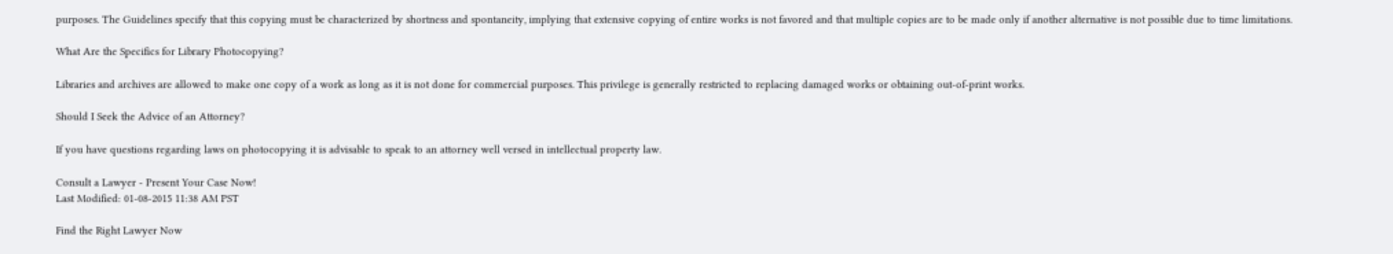purposes. The Guidelines specify that this copying must be characterized by shortness and spontaneity, implying that extensive copying of entire works is not favored and that multiple copies are to be made only if another alternative is not possible due to time limitations.

What Are the Specifics for Library Photocopying?

Libraries and archives are allowed to make one copy of a work as long as it is not done for commercial purposes. This privilege is generally restricted to replacing damaged works or obtaining out-of-print works.

Should I Seek the Advice of an Attorney?

If you have questions regarding laws on photocopying it is advisable to speak to an attorney well versed in intellectual property law.

Consult a Lawyer - Present Your Case Now!
Last Modified: 01-08-2015 11:38 AM PST

Find the Right Lawyer Now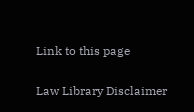Link to this page

Law Library Disclaimer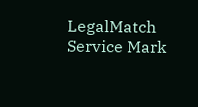LegalMatch Service Mark